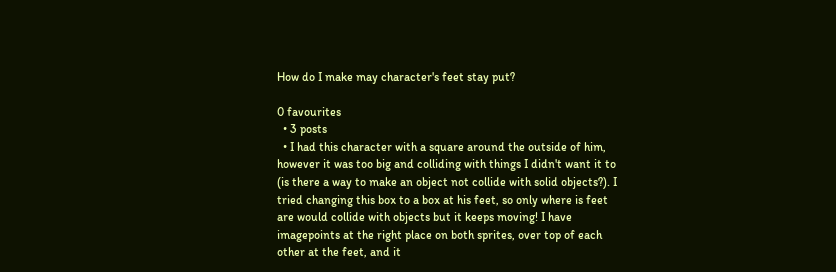How do I make may character's feet stay put?

0 favourites
  • 3 posts
  • I had this character with a square around the outside of him, however it was too big and colliding with things I didn't want it to (is there a way to make an object not collide with solid objects?). I tried changing this box to a box at his feet, so only where is feet are would collide with objects but it keeps moving! I have imagepoints at the right place on both sprites, over top of each other at the feet, and it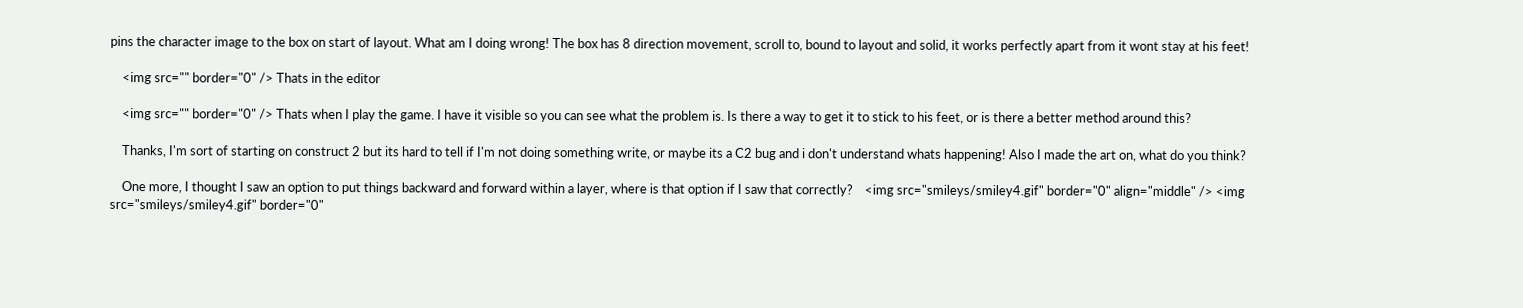pins the character image to the box on start of layout. What am I doing wrong! The box has 8 direction movement, scroll to, bound to layout and solid, it works perfectly apart from it wont stay at his feet!

    <img src="" border="0" /> Thats in the editor

    <img src="" border="0" /> Thats when I play the game. I have it visible so you can see what the problem is. Is there a way to get it to stick to his feet, or is there a better method around this?

    Thanks, I'm sort of starting on construct 2 but its hard to tell if I'm not doing something write, or maybe its a C2 bug and i don't understand whats happening! Also I made the art on, what do you think?

    One more, I thought I saw an option to put things backward and forward within a layer, where is that option if I saw that correctly?    <img src="smileys/smiley4.gif" border="0" align="middle" /> <img src="smileys/smiley4.gif" border="0"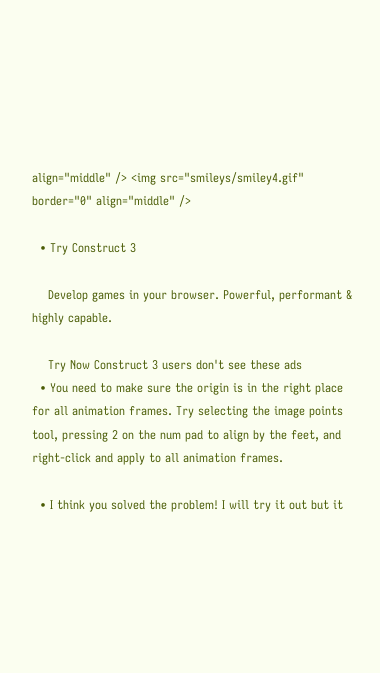align="middle" /> <img src="smileys/smiley4.gif" border="0" align="middle" />

  • Try Construct 3

    Develop games in your browser. Powerful, performant & highly capable.

    Try Now Construct 3 users don't see these ads
  • You need to make sure the origin is in the right place for all animation frames. Try selecting the image points tool, pressing 2 on the num pad to align by the feet, and right-click and apply to all animation frames.

  • I think you solved the problem! I will try it out but it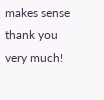makes sense thank you very much!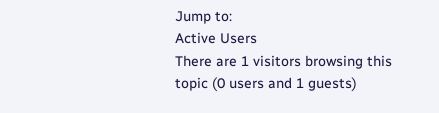Jump to:
Active Users
There are 1 visitors browsing this topic (0 users and 1 guests)